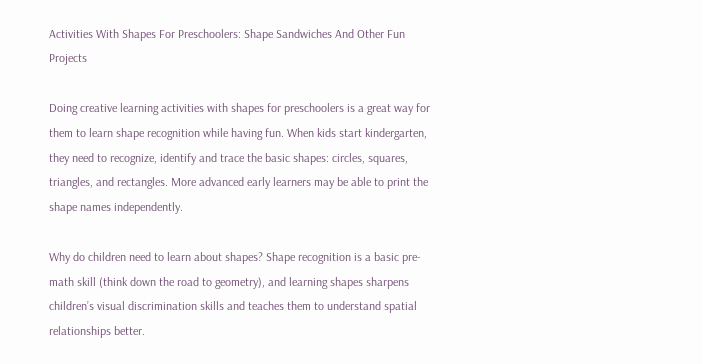Activities With Shapes For Preschoolers: Shape Sandwiches And Other Fun Projects

Doing creative learning activities with shapes for preschoolers is a great way for them to learn shape recognition while having fun. When kids start kindergarten, they need to recognize, identify and trace the basic shapes: circles, squares, triangles, and rectangles. More advanced early learners may be able to print the shape names independently.

Why do children need to learn about shapes? Shape recognition is a basic pre-math skill (think down the road to geometry), and learning shapes sharpens children’s visual discrimination skills and teaches them to understand spatial relationships better.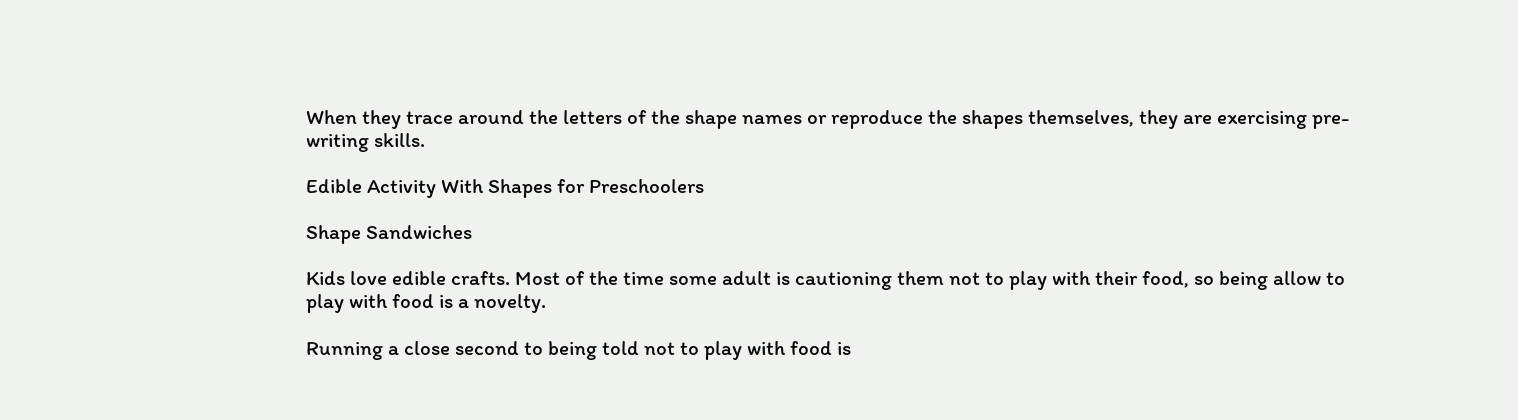When they trace around the letters of the shape names or reproduce the shapes themselves, they are exercising pre-writing skills.

Edible Activity With Shapes for Preschoolers

Shape Sandwiches

Kids love edible crafts. Most of the time some adult is cautioning them not to play with their food, so being allow to play with food is a novelty.

Running a close second to being told not to play with food is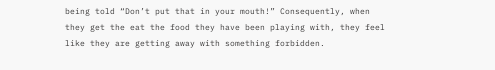being told “Don’t put that in your mouth!” Consequently, when they get the eat the food they have been playing with, they feel like they are getting away with something forbidden.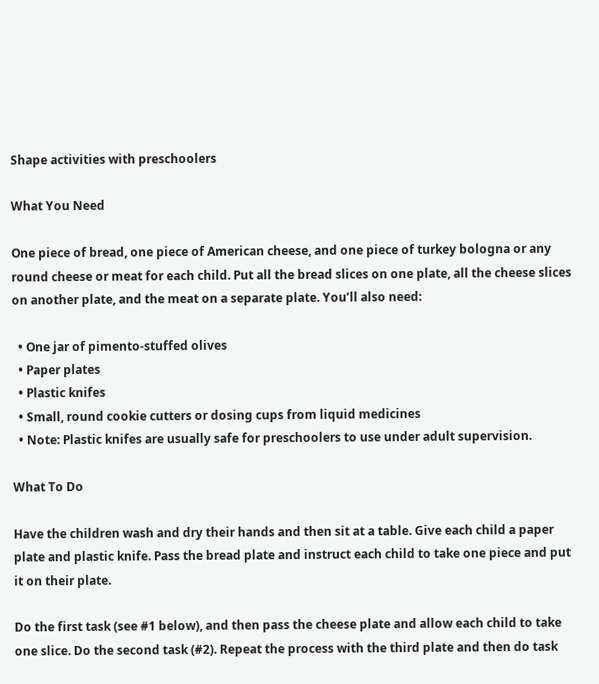Shape activities with preschoolers

What You Need

One piece of bread, one piece of American cheese, and one piece of turkey bologna or any round cheese or meat for each child. Put all the bread slices on one plate, all the cheese slices on another plate, and the meat on a separate plate. You’ll also need:

  • One jar of pimento-stuffed olives
  • Paper plates
  • Plastic knifes
  • Small, round cookie cutters or dosing cups from liquid medicines
  • Note: Plastic knifes are usually safe for preschoolers to use under adult supervision.

What To Do

Have the children wash and dry their hands and then sit at a table. Give each child a paper plate and plastic knife. Pass the bread plate and instruct each child to take one piece and put it on their plate.

Do the first task (see #1 below), and then pass the cheese plate and allow each child to take one slice. Do the second task (#2). Repeat the process with the third plate and then do task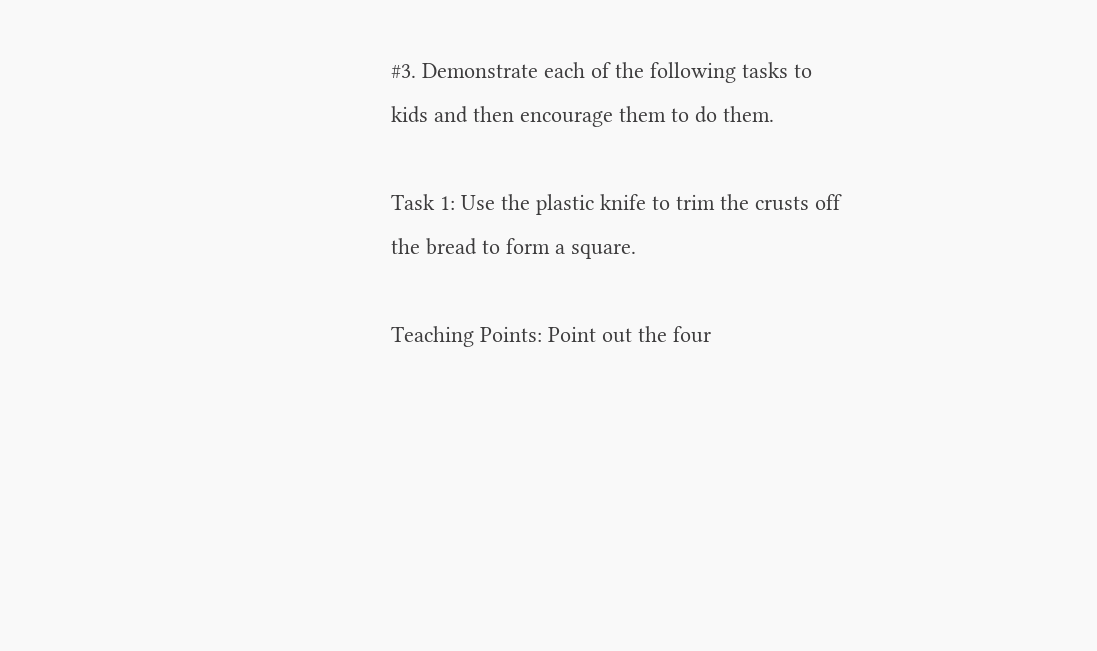#3. Demonstrate each of the following tasks to kids and then encourage them to do them.

Task 1: Use the plastic knife to trim the crusts off the bread to form a square.

Teaching Points: Point out the four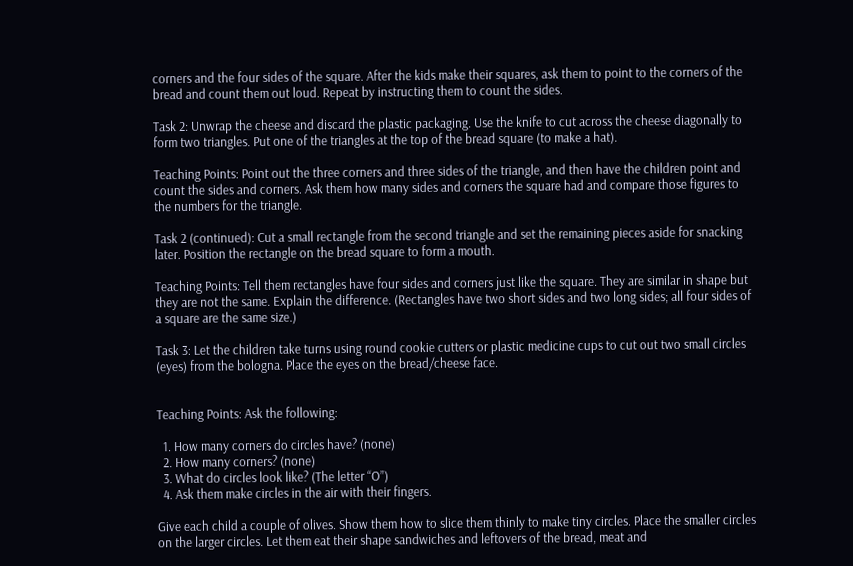corners and the four sides of the square. After the kids make their squares, ask them to point to the corners of the bread and count them out loud. Repeat by instructing them to count the sides.

Task 2: Unwrap the cheese and discard the plastic packaging. Use the knife to cut across the cheese diagonally to form two triangles. Put one of the triangles at the top of the bread square (to make a hat).

Teaching Points: Point out the three corners and three sides of the triangle, and then have the children point and count the sides and corners. Ask them how many sides and corners the square had and compare those figures to the numbers for the triangle.

Task 2 (continued): Cut a small rectangle from the second triangle and set the remaining pieces aside for snacking later. Position the rectangle on the bread square to form a mouth.

Teaching Points: Tell them rectangles have four sides and corners just like the square. They are similar in shape but they are not the same. Explain the difference. (Rectangles have two short sides and two long sides; all four sides of a square are the same size.)

Task 3: Let the children take turns using round cookie cutters or plastic medicine cups to cut out two small circles (eyes) from the bologna. Place the eyes on the bread/cheese face.


Teaching Points: Ask the following:

  1. How many corners do circles have? (none)
  2. How many corners? (none)
  3. What do circles look like? (The letter “O”)
  4. Ask them make circles in the air with their fingers.

Give each child a couple of olives. Show them how to slice them thinly to make tiny circles. Place the smaller circles on the larger circles. Let them eat their shape sandwiches and leftovers of the bread, meat and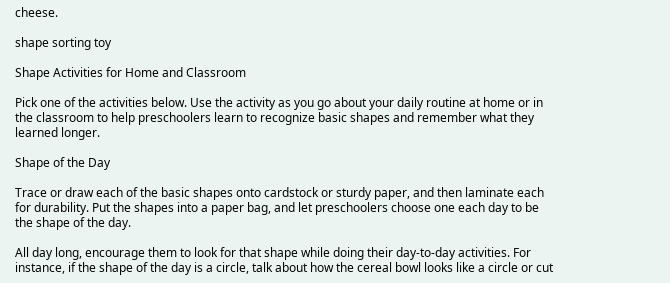cheese.

shape sorting toy

Shape Activities for Home and Classroom

Pick one of the activities below. Use the activity as you go about your daily routine at home or in the classroom to help preschoolers learn to recognize basic shapes and remember what they learned longer.

Shape of the Day

Trace or draw each of the basic shapes onto cardstock or sturdy paper, and then laminate each for durability. Put the shapes into a paper bag, and let preschoolers choose one each day to be the shape of the day.

All day long, encourage them to look for that shape while doing their day-to-day activities. For instance, if the shape of the day is a circle, talk about how the cereal bowl looks like a circle or cut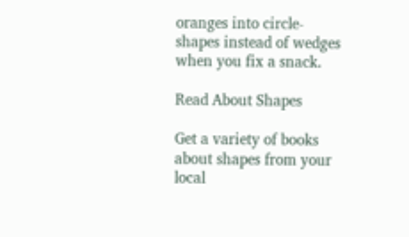oranges into circle-shapes instead of wedges when you fix a snack.

Read About Shapes

Get a variety of books about shapes from your local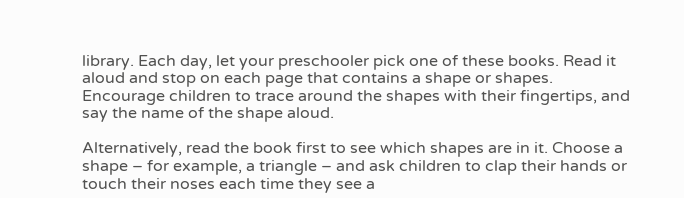library. Each day, let your preschooler pick one of these books. Read it aloud and stop on each page that contains a shape or shapes. Encourage children to trace around the shapes with their fingertips, and say the name of the shape aloud.

Alternatively, read the book first to see which shapes are in it. Choose a shape – for example, a triangle – and ask children to clap their hands or touch their noses each time they see a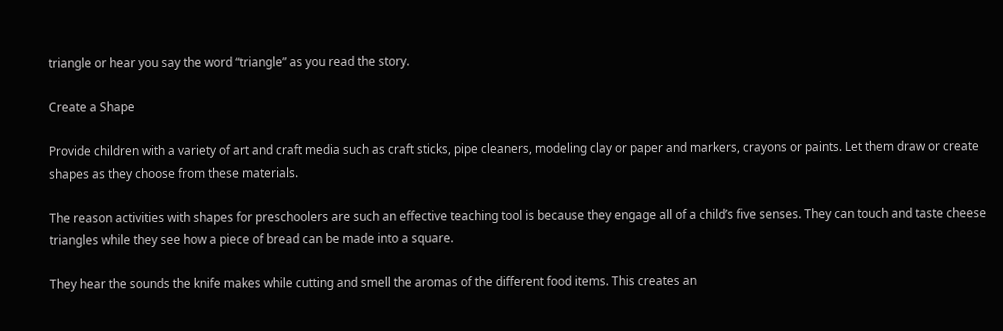triangle or hear you say the word “triangle” as you read the story.

Create a Shape

Provide children with a variety of art and craft media such as craft sticks, pipe cleaners, modeling clay or paper and markers, crayons or paints. Let them draw or create shapes as they choose from these materials.

The reason activities with shapes for preschoolers are such an effective teaching tool is because they engage all of a child’s five senses. They can touch and taste cheese triangles while they see how a piece of bread can be made into a square.

They hear the sounds the knife makes while cutting and smell the aromas of the different food items. This creates an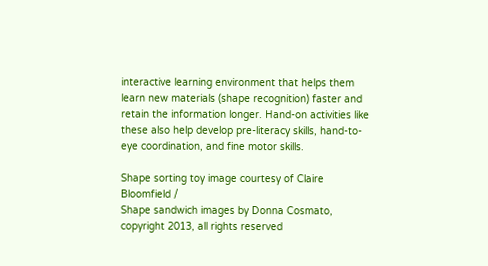interactive learning environment that helps them learn new materials (shape recognition) faster and retain the information longer. Hand-on activities like these also help develop pre-literacy skills, hand-to-eye coordination, and fine motor skills.

Shape sorting toy image courtesy of Claire Bloomfield /
Shape sandwich images by Donna Cosmato, copyright 2013, all rights reserved